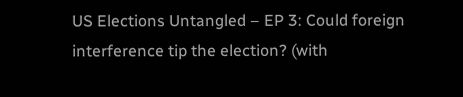US Elections Untangled – EP 3: Could foreign interference tip the election? (with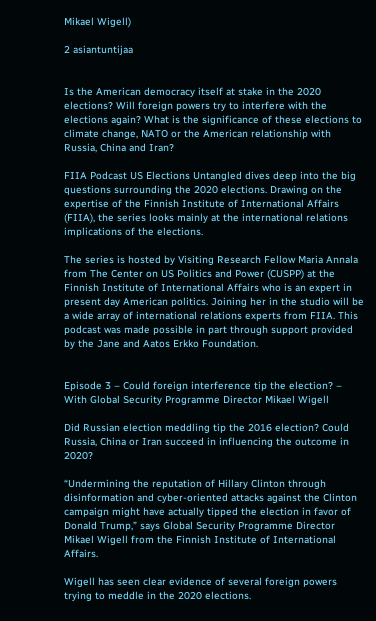Mikael Wigell)

2 asiantuntijaa


Is the American democracy itself at stake in the 2020 elections? Will foreign powers try to interfere with the elections again? What is the significance of these elections to climate change, NATO or the American relationship with Russia, China and Iran?

FIIA Podcast US Elections Untangled dives deep into the big questions surrounding the 2020 elections. Drawing on the expertise of the Finnish Institute of International Affairs (FIIA), the series looks mainly at the international relations implications of the elections.

The series is hosted by Visiting Research Fellow Maria Annala from The Center on US Politics and Power (CUSPP) at the Finnish Institute of International Affairs who is an expert in present day American politics. Joining her in the studio will be a wide array of international relations experts from FIIA. This podcast was made possible in part through support provided by the Jane and Aatos Erkko Foundation.


Episode 3 – Could foreign interference tip the election? – With Global Security Programme Director Mikael Wigell

Did Russian election meddling tip the 2016 election? Could Russia, China or Iran succeed in influencing the outcome in 2020?

“Undermining the reputation of Hillary Clinton through disinformation and cyber-oriented attacks against the Clinton campaign might have actually tipped the election in favor of Donald Trump,” says Global Security Programme Director Mikael Wigell from the Finnish Institute of International Affairs.

Wigell has seen clear evidence of several foreign powers trying to meddle in the 2020 elections.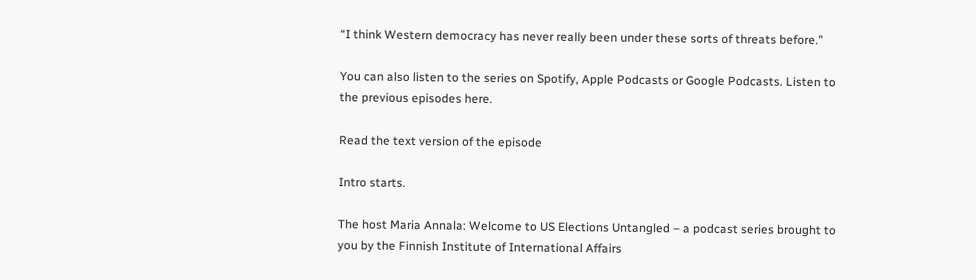“I think Western democracy has never really been under these sorts of threats before.”

You can also listen to the series on Spotify, Apple Podcasts or Google Podcasts. Listen to the previous episodes here.

Read the text version of the episode

Intro starts.

The host Maria Annala: Welcome to US Elections Untangled – a podcast series brought to you by the Finnish Institute of International Affairs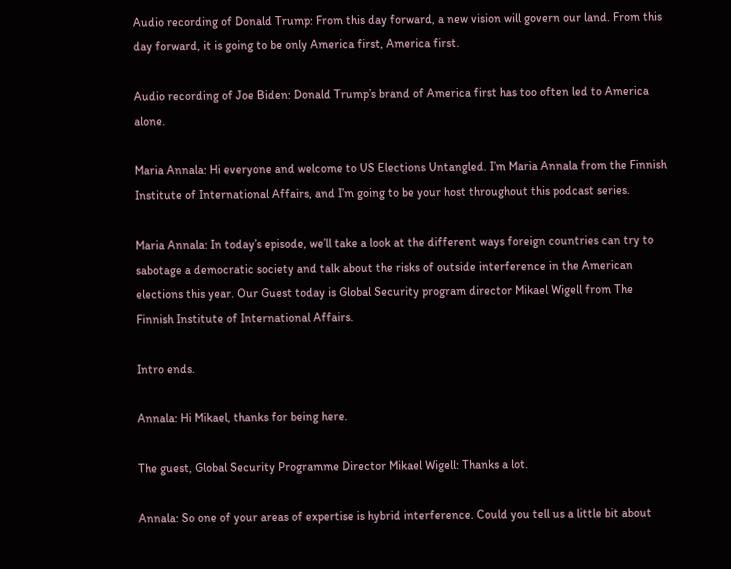Audio recording of Donald Trump: From this day forward, a new vision will govern our land. From this day forward, it is going to be only America first, America first.

Audio recording of Joe Biden: Donald Trump’s brand of America first has too often led to America alone.

Maria Annala: Hi everyone and welcome to US Elections Untangled. I’m Maria Annala from the Finnish Institute of International Affairs, and I’m going to be your host throughout this podcast series.

Maria Annala: In today’s episode, we’ll take a look at the different ways foreign countries can try to sabotage a democratic society and talk about the risks of outside interference in the American elections this year. Our Guest today is Global Security program director Mikael Wigell from The Finnish Institute of International Affairs.

Intro ends.

Annala: Hi Mikael, thanks for being here.

The guest, Global Security Programme Director Mikael Wigell: Thanks a lot.

Annala: So one of your areas of expertise is hybrid interference. Could you tell us a little bit about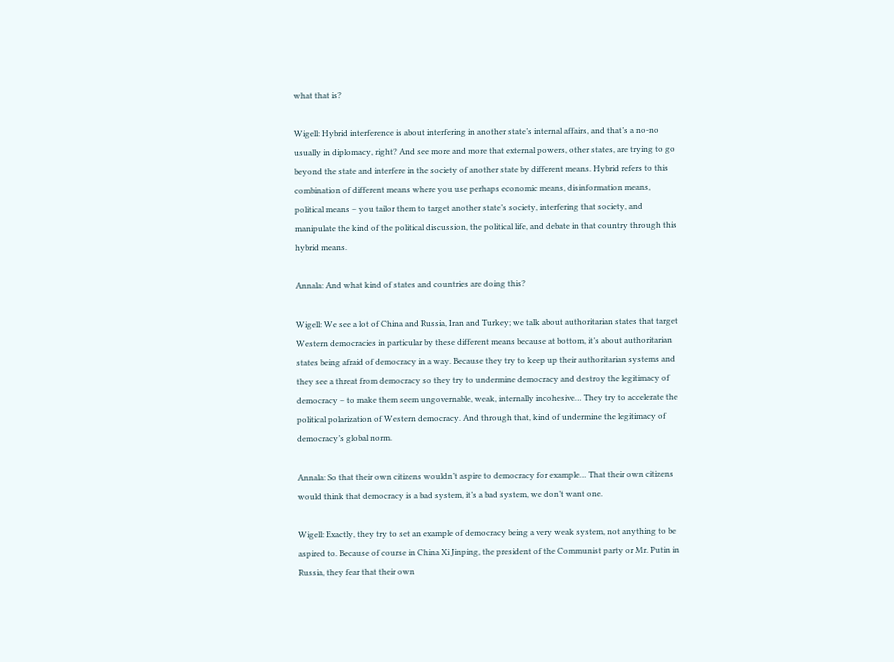what that is?

Wigell: Hybrid interference is about interfering in another state’s internal affairs, and that’s a no-no usually in diplomacy, right? And see more and more that external powers, other states, are trying to go beyond the state and interfere in the society of another state by different means. Hybrid refers to this combination of different means where you use perhaps economic means, disinformation means, political means – you tailor them to target another state’s society, interfering that society, and manipulate the kind of the political discussion, the political life, and debate in that country through this hybrid means.

Annala: And what kind of states and countries are doing this?

Wigell: We see a lot of China and Russia, Iran and Turkey; we talk about authoritarian states that target Western democracies in particular by these different means because at bottom, it’s about authoritarian states being afraid of democracy in a way. Because they try to keep up their authoritarian systems and they see a threat from democracy so they try to undermine democracy and destroy the legitimacy of democracy – to make them seem ungovernable, weak, internally incohesive… They try to accelerate the political polarization of Western democracy. And through that, kind of undermine the legitimacy of democracy’s global norm.

Annala: So that their own citizens wouldn’t aspire to democracy for example… That their own citizens would think that democracy is a bad system, it’s a bad system, we don’t want one.

Wigell: Exactly, they try to set an example of democracy being a very weak system, not anything to be aspired to. Because of course in China Xi Jinping, the president of the Communist party or Mr. Putin in Russia, they fear that their own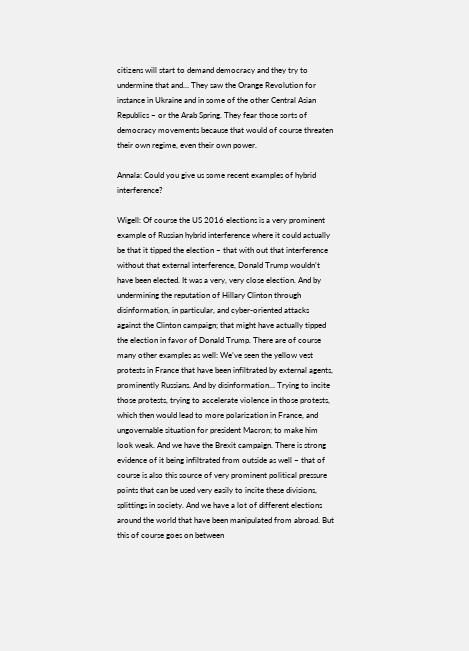citizens will start to demand democracy and they try to undermine that and… They saw the Orange Revolution for instance in Ukraine and in some of the other Central Asian Republics – or the Arab Spring. They fear those sorts of democracy movements because that would of course threaten their own regime, even their own power.

Annala: Could you give us some recent examples of hybrid interference?

Wigell: Of course the US 2016 elections is a very prominent example of Russian hybrid interference where it could actually be that it tipped the election – that with out that interference without that external interference, Donald Trump wouldn’t have been elected. It was a very, very close election. And by undermining the reputation of Hillary Clinton through disinformation, in particular, and cyber-oriented attacks against the Clinton campaign; that might have actually tipped the election in favor of Donald Trump. There are of course many other examples as well: We’ve seen the yellow vest protests in France that have been infiltrated by external agents, prominently Russians. And by disinformation… Trying to incite those protests, trying to accelerate violence in those protests, which then would lead to more polarization in France, and ungovernable situation for president Macron; to make him look weak. And we have the Brexit campaign. There is strong evidence of it being infiltrated from outside as well – that of course is also this source of very prominent political pressure points that can be used very easily to incite these divisions, splittings in society. And we have a lot of different elections around the world that have been manipulated from abroad. But this of course goes on between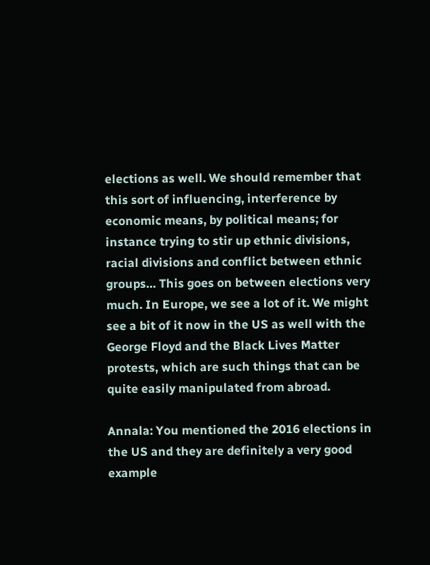elections as well. We should remember that this sort of influencing, interference by economic means, by political means; for instance trying to stir up ethnic divisions, racial divisions and conflict between ethnic groups… This goes on between elections very much. In Europe, we see a lot of it. We might see a bit of it now in the US as well with the George Floyd and the Black Lives Matter protests, which are such things that can be quite easily manipulated from abroad.

Annala: You mentioned the 2016 elections in the US and they are definitely a very good example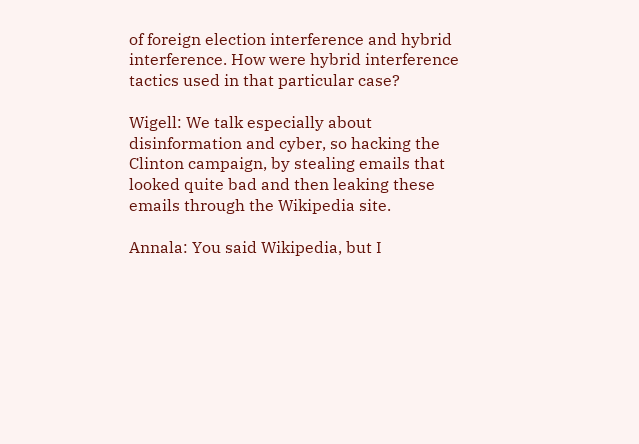of foreign election interference and hybrid interference. How were hybrid interference tactics used in that particular case?

Wigell: We talk especially about disinformation and cyber, so hacking the Clinton campaign, by stealing emails that looked quite bad and then leaking these emails through the Wikipedia site.

Annala: You said Wikipedia, but I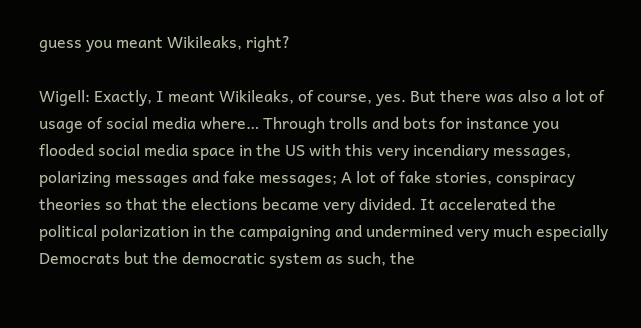guess you meant Wikileaks, right?

Wigell: Exactly, I meant Wikileaks, of course, yes. But there was also a lot of usage of social media where… Through trolls and bots for instance you flooded social media space in the US with this very incendiary messages, polarizing messages and fake messages; A lot of fake stories, conspiracy theories so that the elections became very divided. It accelerated the political polarization in the campaigning and undermined very much especially Democrats but the democratic system as such, the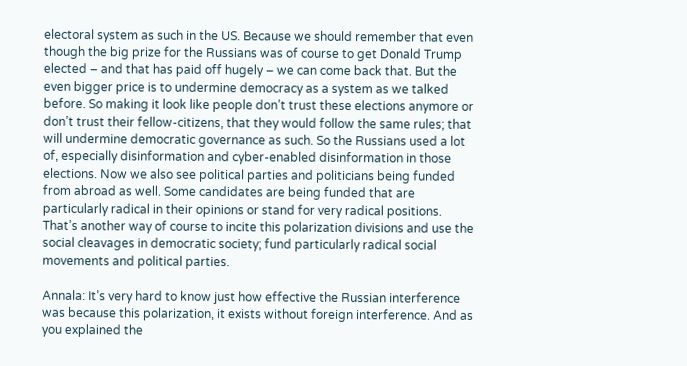electoral system as such in the US. Because we should remember that even though the big prize for the Russians was of course to get Donald Trump elected – and that has paid off hugely – we can come back that. But the even bigger price is to undermine democracy as a system as we talked before. So making it look like people don’t trust these elections anymore or don’t trust their fellow-citizens, that they would follow the same rules; that will undermine democratic governance as such. So the Russians used a lot of, especially disinformation and cyber-enabled disinformation in those elections. Now we also see political parties and politicians being funded from abroad as well. Some candidates are being funded that are particularly radical in their opinions or stand for very radical positions. That’s another way of course to incite this polarization divisions and use the social cleavages in democratic society; fund particularly radical social movements and political parties.

Annala: It’s very hard to know just how effective the Russian interference was because this polarization, it exists without foreign interference. And as you explained the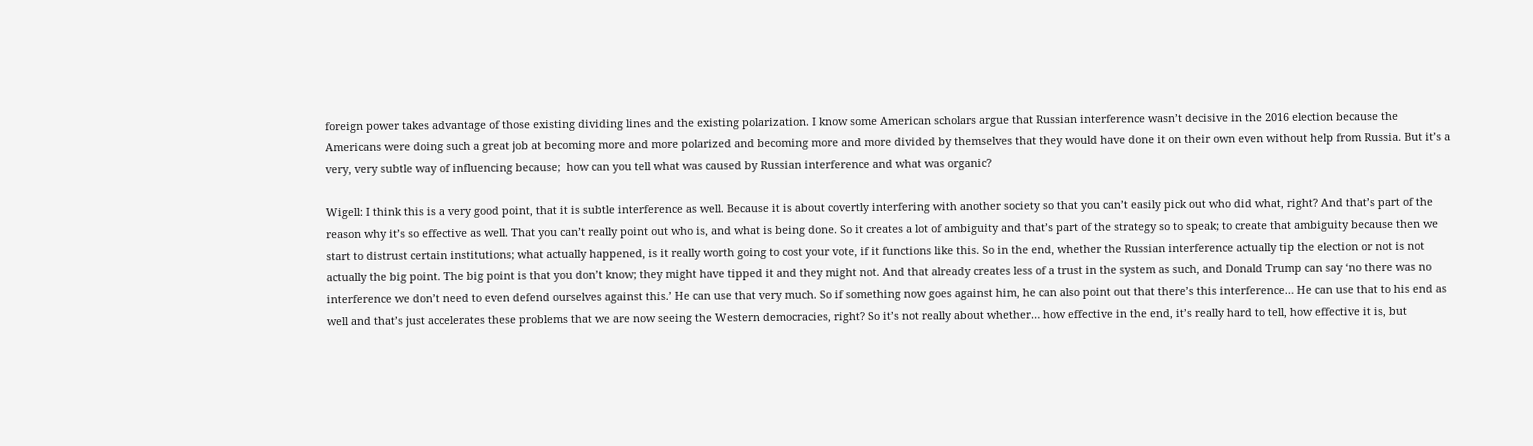foreign power takes advantage of those existing dividing lines and the existing polarization. I know some American scholars argue that Russian interference wasn’t decisive in the 2016 election because the Americans were doing such a great job at becoming more and more polarized and becoming more and more divided by themselves that they would have done it on their own even without help from Russia. But it’s a very, very subtle way of influencing because;  how can you tell what was caused by Russian interference and what was organic?

Wigell: I think this is a very good point, that it is subtle interference as well. Because it is about covertly interfering with another society so that you can’t easily pick out who did what, right? And that’s part of the reason why it’s so effective as well. That you can’t really point out who is, and what is being done. So it creates a lot of ambiguity and that’s part of the strategy so to speak; to create that ambiguity because then we start to distrust certain institutions; what actually happened, is it really worth going to cost your vote, if it functions like this. So in the end, whether the Russian interference actually tip the election or not is not actually the big point. The big point is that you don’t know; they might have tipped it and they might not. And that already creates less of a trust in the system as such, and Donald Trump can say ‘no there was no interference we don’t need to even defend ourselves against this.’ He can use that very much. So if something now goes against him, he can also point out that there’s this interference… He can use that to his end as well and that’s just accelerates these problems that we are now seeing the Western democracies, right? So it’s not really about whether… how effective in the end, it’s really hard to tell, how effective it is, but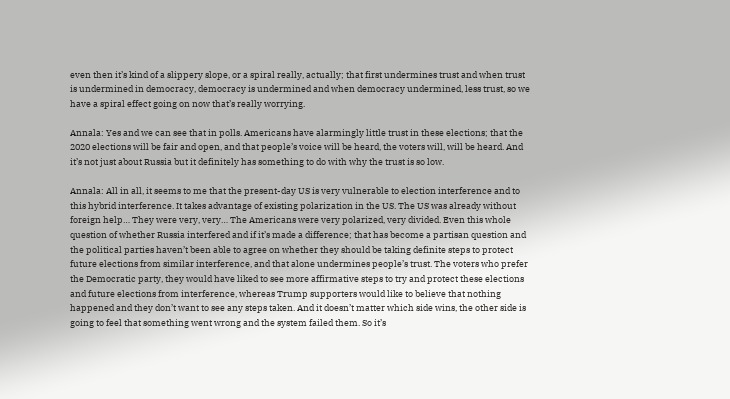even then it’s kind of a slippery slope, or a spiral really, actually; that first undermines trust and when trust is undermined in democracy, democracy is undermined and when democracy undermined, less trust, so we have a spiral effect going on now that’s really worrying.

Annala: Yes and we can see that in polls. Americans have alarmingly little trust in these elections; that the 2020 elections will be fair and open, and that people’s voice will be heard, the voters will, will be heard. And it’s not just about Russia but it definitely has something to do with why the trust is so low.

Annala: All in all, it seems to me that the present-day US is very vulnerable to election interference and to this hybrid interference. It takes advantage of existing polarization in the US. The US was already without foreign help… They were very, very… The Americans were very polarized, very divided. Even this whole question of whether Russia interfered and if it’s made a difference; that has become a partisan question and the political parties haven’t been able to agree on whether they should be taking definite steps to protect future elections from similar interference, and that alone undermines people’s trust. The voters who prefer the Democratic party, they would have liked to see more affirmative steps to try and protect these elections and future elections from interference, whereas Trump supporters would like to believe that nothing happened and they don’t want to see any steps taken. And it doesn’t matter which side wins, the other side is going to feel that something went wrong and the system failed them. So it’s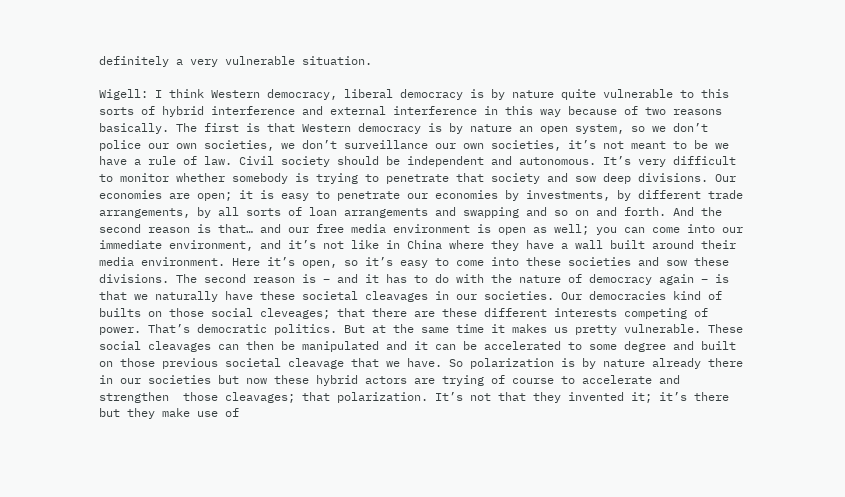definitely a very vulnerable situation.

Wigell: I think Western democracy, liberal democracy is by nature quite vulnerable to this sorts of hybrid interference and external interference in this way because of two reasons basically. The first is that Western democracy is by nature an open system, so we don’t police our own societies, we don’t surveillance our own societies, it’s not meant to be we have a rule of law. Civil society should be independent and autonomous. It’s very difficult to monitor whether somebody is trying to penetrate that society and sow deep divisions. Our economies are open; it is easy to penetrate our economies by investments, by different trade arrangements, by all sorts of loan arrangements and swapping and so on and forth. And the second reason is that… and our free media environment is open as well; you can come into our immediate environment, and it’s not like in China where they have a wall built around their media environment. Here it’s open, so it’s easy to come into these societies and sow these divisions. The second reason is – and it has to do with the nature of democracy again – is that we naturally have these societal cleavages in our societies. Our democracies kind of builts on those social cleveages; that there are these different interests competing of power. That’s democratic politics. But at the same time it makes us pretty vulnerable. These social cleavages can then be manipulated and it can be accelerated to some degree and built on those previous societal cleavage that we have. So polarization is by nature already there in our societies but now these hybrid actors are trying of course to accelerate and strengthen  those cleavages; that polarization. It’s not that they invented it; it’s there but they make use of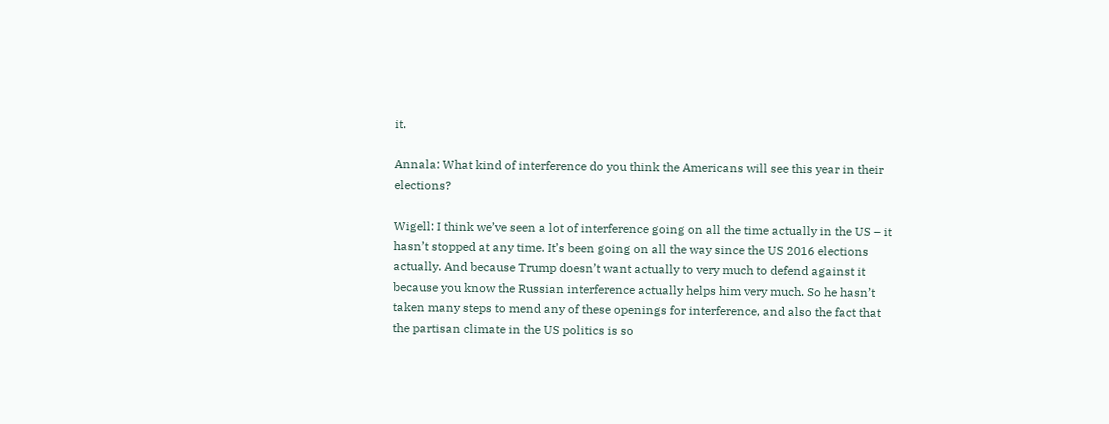it.

Annala: What kind of interference do you think the Americans will see this year in their elections?

Wigell: I think we’ve seen a lot of interference going on all the time actually in the US – it hasn’t stopped at any time. It’s been going on all the way since the US 2016 elections actually. And because Trump doesn’t want actually to very much to defend against it because you know the Russian interference actually helps him very much. So he hasn’t taken many steps to mend any of these openings for interference, and also the fact that the partisan climate in the US politics is so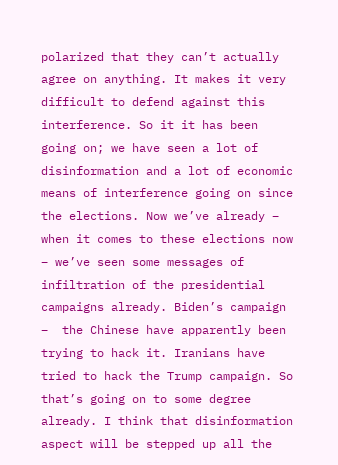polarized that they can’t actually agree on anything. It makes it very difficult to defend against this interference. So it it has been going on; we have seen a lot of disinformation and a lot of economic means of interference going on since the elections. Now we’ve already – when it comes to these elections now – we’ve seen some messages of infiltration of the presidential campaigns already. Biden’s campaign –  the Chinese have apparently been trying to hack it. Iranians have tried to hack the Trump campaign. So that’s going on to some degree already. I think that disinformation aspect will be stepped up all the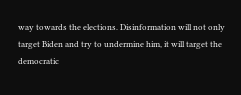way towards the elections. Disinformation will not only target Biden and try to undermine him, it will target the democratic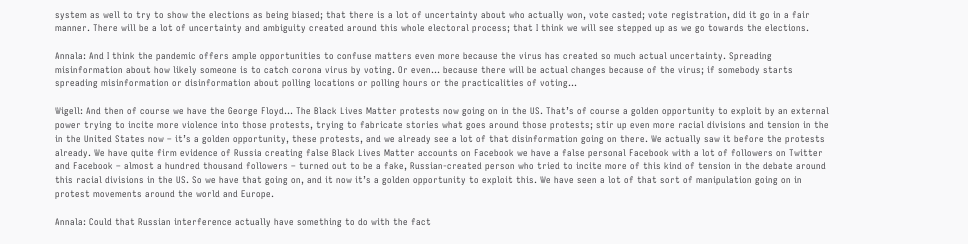system as well to try to show the elections as being biased; that there is a lot of uncertainty about who actually won, vote casted; vote registration, did it go in a fair manner. There will be a lot of uncertainty and ambiguity created around this whole electoral process; that I think we will see stepped up as we go towards the elections.

Annala: And I think the pandemic offers ample opportunities to confuse matters even more because the virus has created so much actual uncertainty. Spreading misinformation about how likely someone is to catch corona virus by voting. Or even… because there will be actual changes because of the virus; if somebody starts spreading misinformation or disinformation about polling locations or polling hours or the practicalities of voting…

Wigell: And then of course we have the George Floyd… The Black Lives Matter protests now going on in the US. That’s of course a golden opportunity to exploit by an external power trying to incite more violence into those protests, trying to fabricate stories what goes around those protests; stir up even more racial divisions and tension in the in the United States now – it’s a golden opportunity, these protests, and we already see a lot of that disinformation going on there. We actually saw it before the protests already. We have quite firm evidence of Russia creating false Black Lives Matter accounts on Facebook we have a false personal Facebook with a lot of followers on Twitter and Facebook – almost a hundred thousand followers – turned out to be a fake, Russian-created person who tried to incite more of this kind of tension in the debate around this racial divisions in the US. So we have that going on, and it now it’s a golden opportunity to exploit this. We have seen a lot of that sort of manipulation going on in protest movements around the world and Europe.

Annala: Could that Russian interference actually have something to do with the fact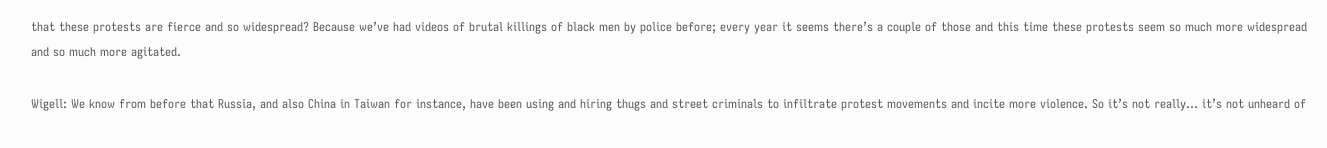that these protests are fierce and so widespread? Because we’ve had videos of brutal killings of black men by police before; every year it seems there’s a couple of those and this time these protests seem so much more widespread and so much more agitated.

Wigell: We know from before that Russia, and also China in Taiwan for instance, have been using and hiring thugs and street criminals to infiltrate protest movements and incite more violence. So it’s not really… it’s not unheard of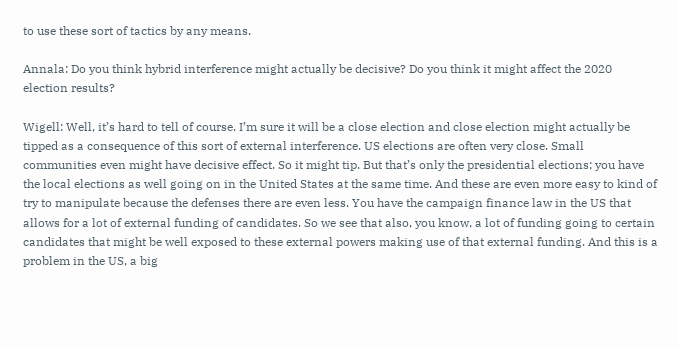to use these sort of tactics by any means.

Annala: Do you think hybrid interference might actually be decisive? Do you think it might affect the 2020 election results?

Wigell: Well, it’s hard to tell of course. I’m sure it will be a close election and close election might actually be tipped as a consequence of this sort of external interference. US elections are often very close. Small communities even might have decisive effect. So it might tip. But that’s only the presidential elections; you have the local elections as well going on in the United States at the same time. And these are even more easy to kind of try to manipulate because the defenses there are even less. You have the campaign finance law in the US that allows for a lot of external funding of candidates. So we see that also, you know, a lot of funding going to certain candidates that might be well exposed to these external powers making use of that external funding. And this is a problem in the US, a big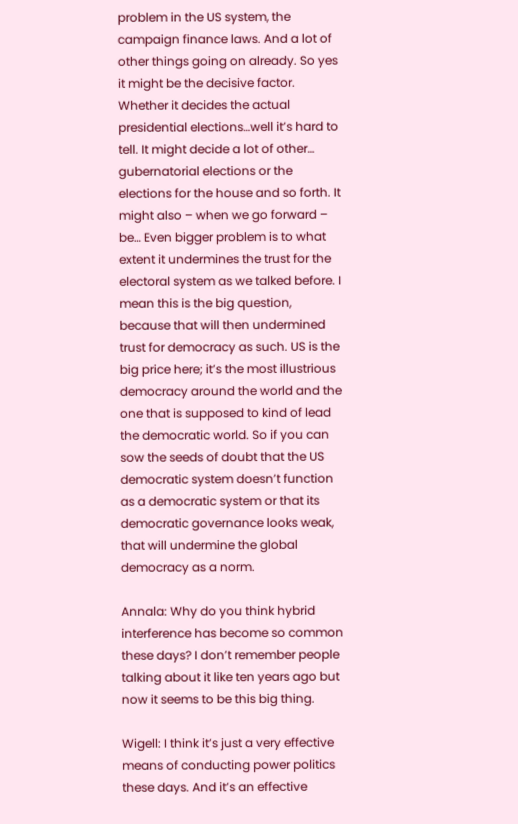problem in the US system, the campaign finance laws. And a lot of other things going on already. So yes it might be the decisive factor. Whether it decides the actual presidential elections…well it’s hard to tell. It might decide a lot of other… gubernatorial elections or the elections for the house and so forth. It might also – when we go forward – be… Even bigger problem is to what extent it undermines the trust for the electoral system as we talked before. I mean this is the big question, because that will then undermined trust for democracy as such. US is the big price here; it’s the most illustrious democracy around the world and the one that is supposed to kind of lead the democratic world. So if you can sow the seeds of doubt that the US democratic system doesn’t function as a democratic system or that its democratic governance looks weak, that will undermine the global democracy as a norm.

Annala: Why do you think hybrid interference has become so common these days? I don’t remember people talking about it like ten years ago but now it seems to be this big thing.

Wigell: I think it’s just a very effective means of conducting power politics these days. And it’s an effective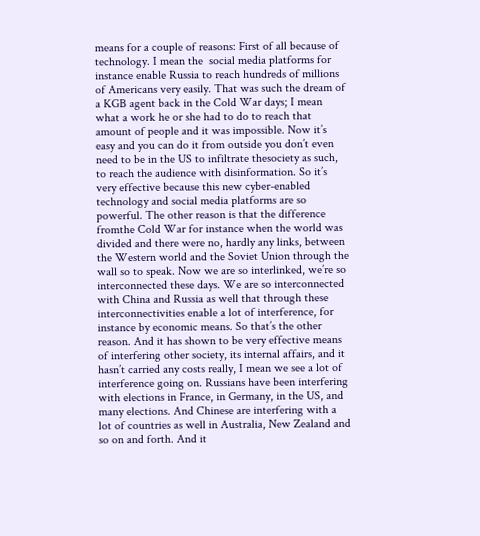means for a couple of reasons: First of all because of technology. I mean the  social media platforms for instance enable Russia to reach hundreds of millions of Americans very easily. That was such the dream of a KGB agent back in the Cold War days; I mean what a work he or she had to do to reach that amount of people and it was impossible. Now it’s easy and you can do it from outside you don’t even need to be in the US to infiltrate thesociety as such, to reach the audience with disinformation. So it’s very effective because this new cyber-enabled technology and social media platforms are so powerful. The other reason is that the difference fromthe Cold War for instance when the world was divided and there were no, hardly any links, between the Western world and the Soviet Union through the wall so to speak. Now we are so interlinked, we’re so interconnected these days. We are so interconnected with China and Russia as well that through these interconnectivities enable a lot of interference, for instance by economic means. So that’s the other reason. And it has shown to be very effective means of interfering other society, its internal affairs, and it hasn’t carried any costs really, I mean we see a lot of interference going on. Russians have been interfering with elections in France, in Germany, in the US, and many elections. And Chinese are interfering with a lot of countries as well in Australia, New Zealand and so on and forth. And it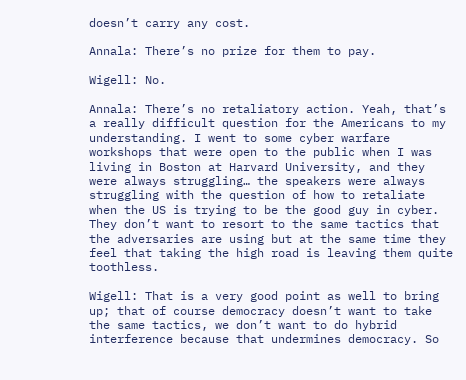doesn’t carry any cost.

Annala: There’s no prize for them to pay.

Wigell: No.

Annala: There’s no retaliatory action. Yeah, that’s a really difficult question for the Americans to my understanding. I went to some cyber warfare workshops that were open to the public when I was living in Boston at Harvard University, and they were always struggling… the speakers were always struggling with the question of how to retaliate when the US is trying to be the good guy in cyber. They don’t want to resort to the same tactics that the adversaries are using but at the same time they feel that taking the high road is leaving them quite toothless.

Wigell: That is a very good point as well to bring up; that of course democracy doesn’t want to take the same tactics, we don’t want to do hybrid interference because that undermines democracy. So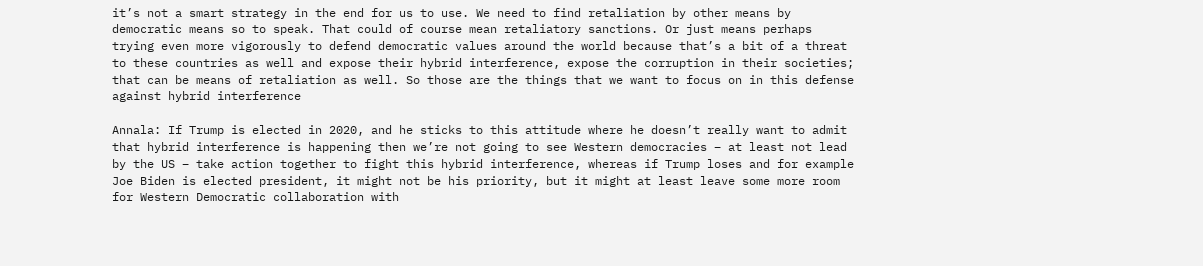it’s not a smart strategy in the end for us to use. We need to find retaliation by other means by democratic means so to speak. That could of course mean retaliatory sanctions. Or just means perhaps trying even more vigorously to defend democratic values around the world because that’s a bit of a threat to these countries as well and expose their hybrid interference, expose the corruption in their societies; that can be means of retaliation as well. So those are the things that we want to focus on in this defense against hybrid interference

Annala: If Trump is elected in 2020, and he sticks to this attitude where he doesn’t really want to admit that hybrid interference is happening then we’re not going to see Western democracies – at least not lead by the US – take action together to fight this hybrid interference, whereas if Trump loses and for example Joe Biden is elected president, it might not be his priority, but it might at least leave some more room for Western Democratic collaboration with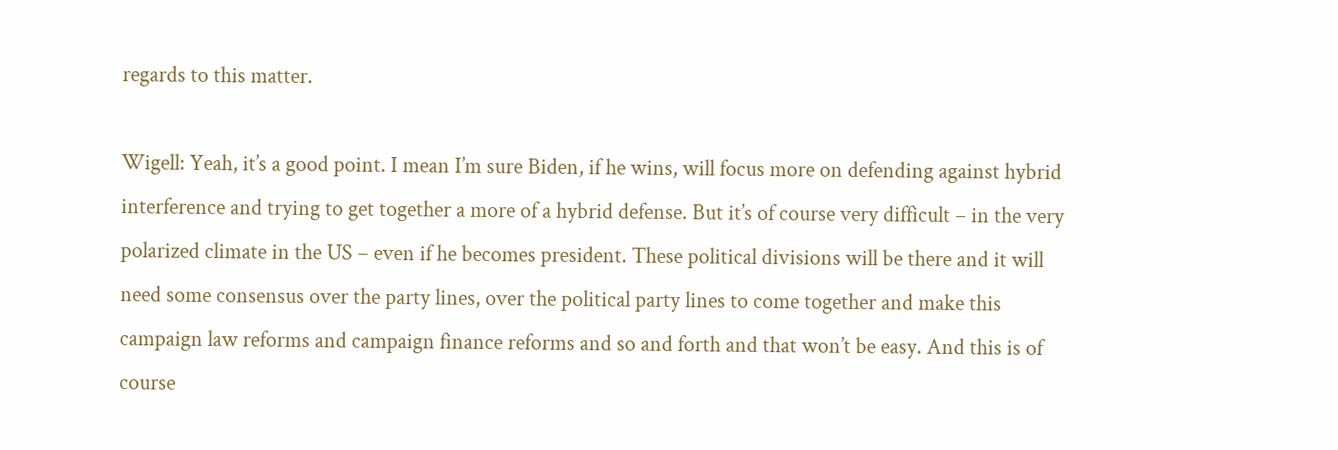regards to this matter.

Wigell: Yeah, it’s a good point. I mean I’m sure Biden, if he wins, will focus more on defending against hybrid interference and trying to get together a more of a hybrid defense. But it’s of course very difficult – in the very polarized climate in the US – even if he becomes president. These political divisions will be there and it will need some consensus over the party lines, over the political party lines to come together and make this campaign law reforms and campaign finance reforms and so and forth and that won’t be easy. And this is of course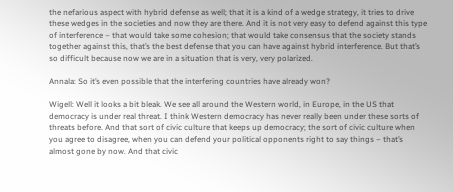the nefarious aspect with hybrid defense as well; that it is a kind of a wedge strategy, it tries to drive these wedges in the societies and now they are there. And it is not very easy to defend against this type of interference – that would take some cohesion; that would take consensus that the society stands together against this, that’s the best defense that you can have against hybrid interference. But that’s so difficult because now we are in a situation that is very, very polarized.

Annala: So it’s even possible that the interfering countries have already won?

Wigell: Well it looks a bit bleak. We see all around the Western world, in Europe, in the US that democracy is under real threat. I think Western democracy has never really been under these sorts of threats before. And that sort of civic culture that keeps up democracy; the sort of civic culture when you agree to disagree, when you can defend your political opponents right to say things – that’s almost gone by now. And that civic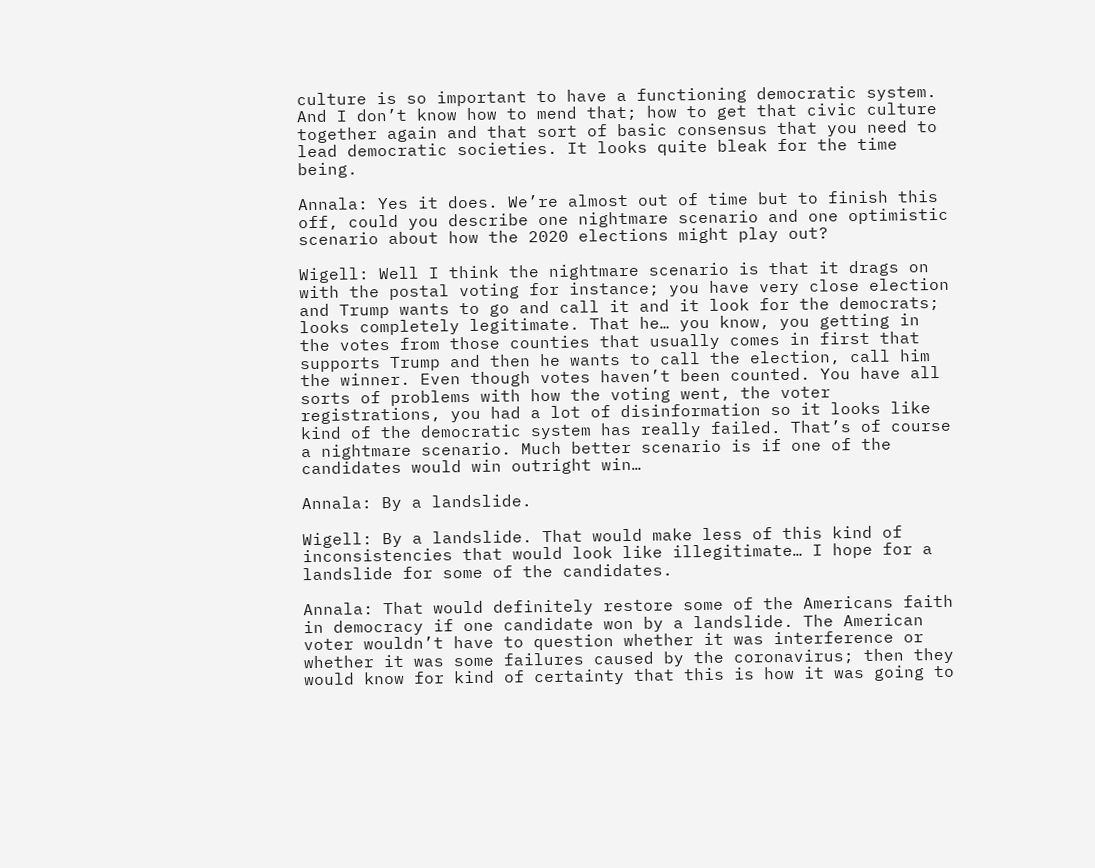culture is so important to have a functioning democratic system. And I don’t know how to mend that; how to get that civic culture together again and that sort of basic consensus that you need to lead democratic societies. It looks quite bleak for the time being.

Annala: Yes it does. We’re almost out of time but to finish this off, could you describe one nightmare scenario and one optimistic scenario about how the 2020 elections might play out?

Wigell: Well I think the nightmare scenario is that it drags on with the postal voting for instance; you have very close election and Trump wants to go and call it and it look for the democrats; looks completely legitimate. That he… you know, you getting in the votes from those counties that usually comes in first that supports Trump and then he wants to call the election, call him the winner. Even though votes haven’t been counted. You have all sorts of problems with how the voting went, the voter registrations, you had a lot of disinformation so it looks like kind of the democratic system has really failed. That’s of course a nightmare scenario. Much better scenario is if one of the candidates would win outright win…

Annala: By a landslide.

Wigell: By a landslide. That would make less of this kind of inconsistencies that would look like illegitimate… I hope for a landslide for some of the candidates.

Annala: That would definitely restore some of the Americans faith in democracy if one candidate won by a landslide. The American voter wouldn’t have to question whether it was interference or whether it was some failures caused by the coronavirus; then they would know for kind of certainty that this is how it was going to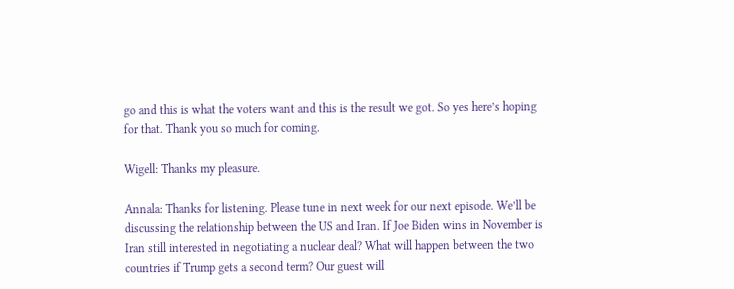go and this is what the voters want and this is the result we got. So yes here’s hoping for that. Thank you so much for coming.

Wigell: Thanks my pleasure.

Annala: Thanks for listening. Please tune in next week for our next episode. We’ll be discussing the relationship between the US and Iran. If Joe Biden wins in November is Iran still interested in negotiating a nuclear deal? What will happen between the two countries if Trump gets a second term? Our guest will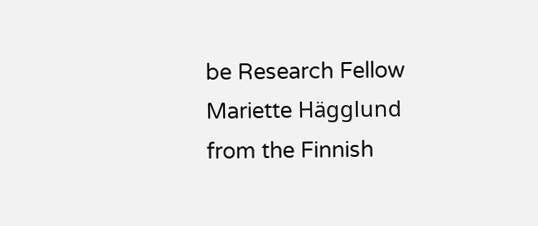be Research Fellow Mariette Hägglund from the Finnish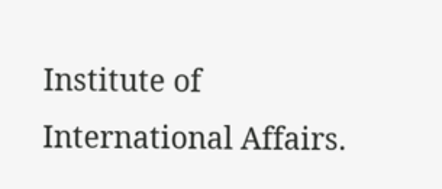Institute of International Affairs.